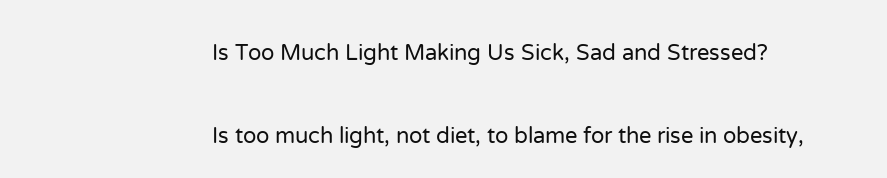Is Too Much Light Making Us Sick, Sad and Stressed?

Is too much light, not diet, to blame for the rise in obesity,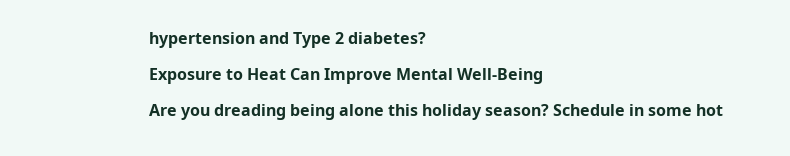hypertension and Type 2 diabetes?

Exposure to Heat Can Improve Mental Well-Being

Are you dreading being alone this holiday season? Schedule in some hot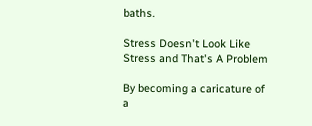baths.

Stress Doesn't Look Like Stress and That's A Problem

By becoming a caricature of a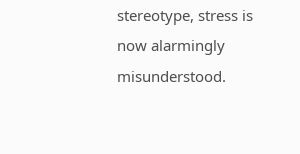stereotype, stress is now alarmingly misunderstood.